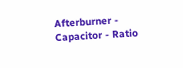Afterburner - Capacitor - Ratio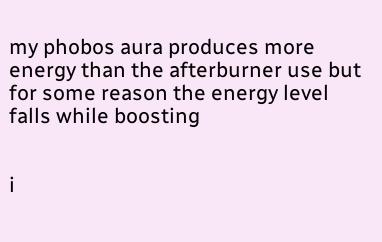my phobos aura produces more energy than the afterburner use but for some reason the energy level falls while boosting


i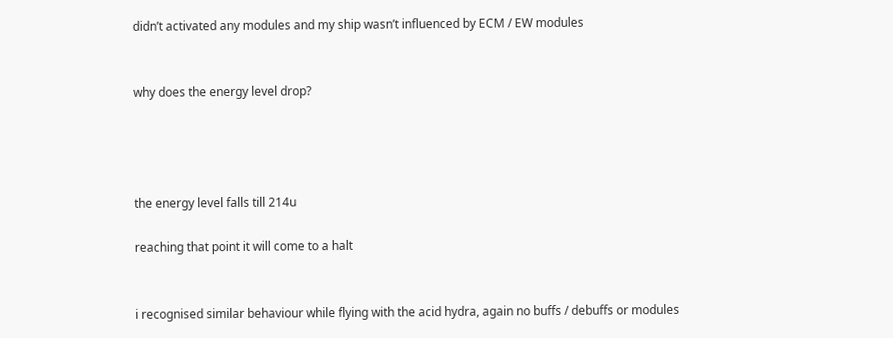didn’t activated any modules and my ship wasn’t influenced by ECM / EW modules


why does the energy level drop?




the energy level falls till 214u

reaching that point it will come to a halt


i recognised similar behaviour while flying with the acid hydra, again no buffs / debuffs or modules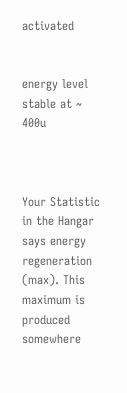activated


energy level stable at ~ 400u



Your Statistic in the Hangar says energy regeneration (max). This maximum is produced somewhere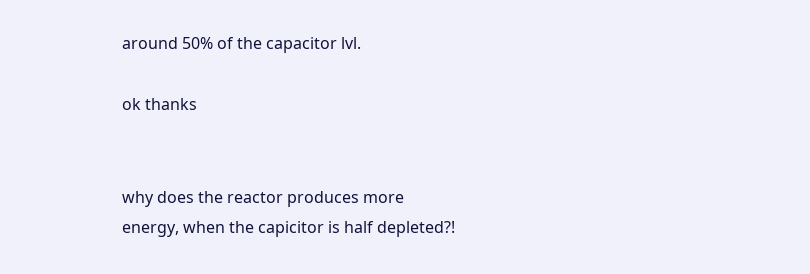around 50% of the capacitor lvl.

ok thanks


why does the reactor produces more energy, when the capicitor is half depleted?!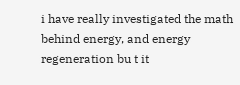i have really investigated the math behind energy, and energy regeneration bu t it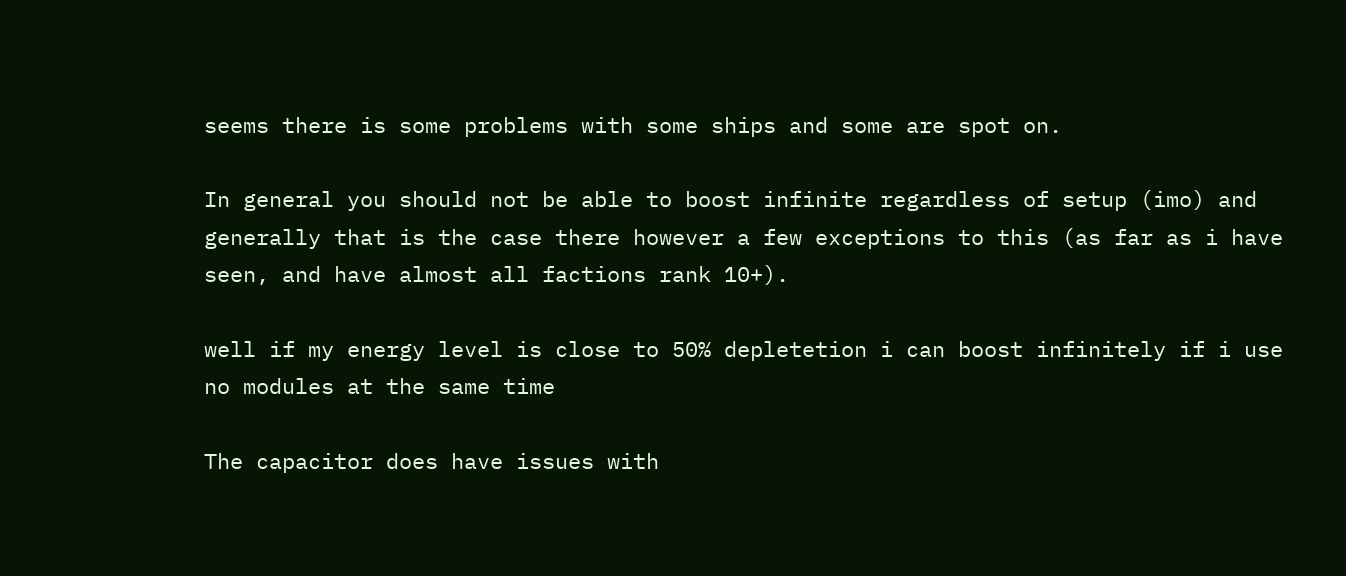seems there is some problems with some ships and some are spot on.

In general you should not be able to boost infinite regardless of setup (imo) and generally that is the case there however a few exceptions to this (as far as i have seen, and have almost all factions rank 10+).

well if my energy level is close to 50% depletetion i can boost infinitely if i use no modules at the same time

The capacitor does have issues with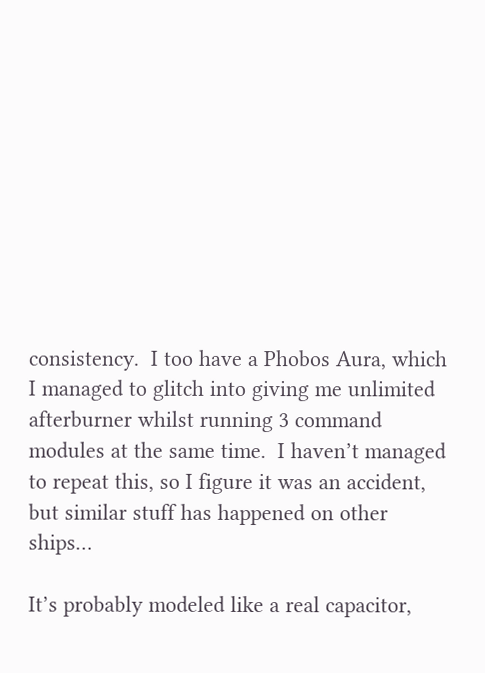consistency.  I too have a Phobos Aura, which I managed to glitch into giving me unlimited afterburner whilst running 3 command modules at the same time.  I haven’t managed to repeat this, so I figure it was an accident, but similar stuff has happened on other ships…

It’s probably modeled like a real capacitor,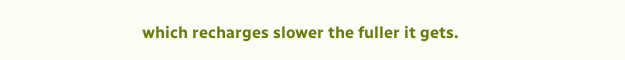which recharges slower the fuller it gets.